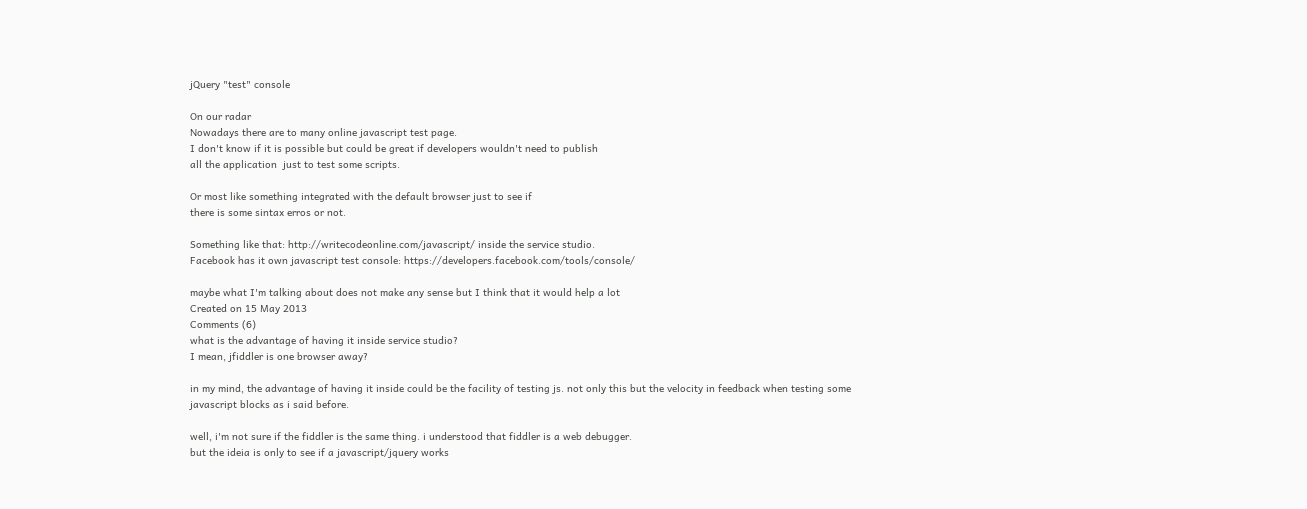jQuery "test" console

On our radar
Nowadays there are to many online javascript test page.
I don't know if it is possible but could be great if developers wouldn't need to publish
all the application  just to test some scripts.

Or most like something integrated with the default browser just to see if
there is some sintax erros or not.

Something like that: http://writecodeonline.com/javascript/ inside the service studio.
Facebook has it own javascript test console: https://developers.facebook.com/tools/console/

maybe what I'm talking about does not make any sense but I think that it would help a lot
Created on 15 May 2013
Comments (6)
what is the advantage of having it inside service studio?
I mean, jfiddler is one browser away?

in my mind, the advantage of having it inside could be the facility of testing js. not only this but the velocity in feedback when testing some javascript blocks as i said before.

well, i'm not sure if the fiddler is the same thing. i understood that fiddler is a web debugger.
but the ideia is only to see if a javascript/jquery works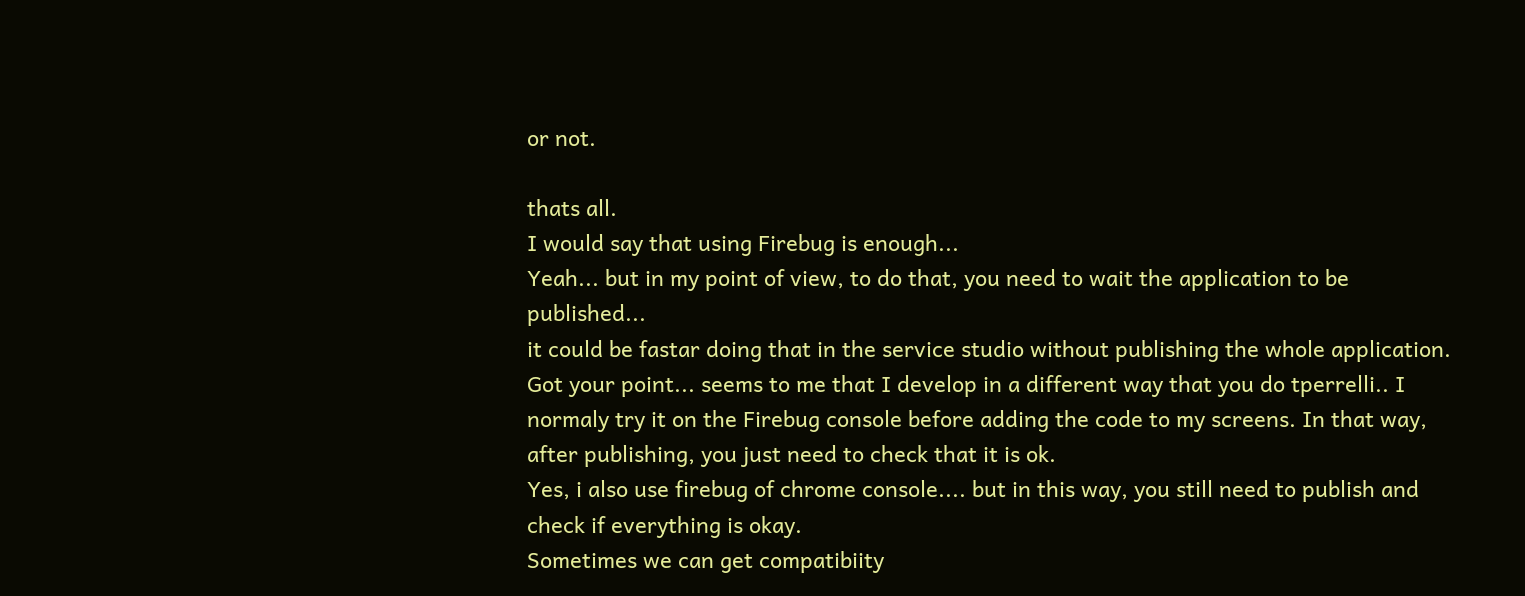or not.

thats all.
I would say that using Firebug is enough...
Yeah... but in my point of view, to do that, you need to wait the application to be published...
it could be fastar doing that in the service studio without publishing the whole application.
Got your point... seems to me that I develop in a different way that you do tperrelli.. I normaly try it on the Firebug console before adding the code to my screens. In that way, after publishing, you just need to check that it is ok.
Yes, i also use firebug of chrome console.... but in this way, you still need to publish and check if everything is okay.
Sometimes we can get compatibiity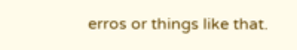erros or things like that.